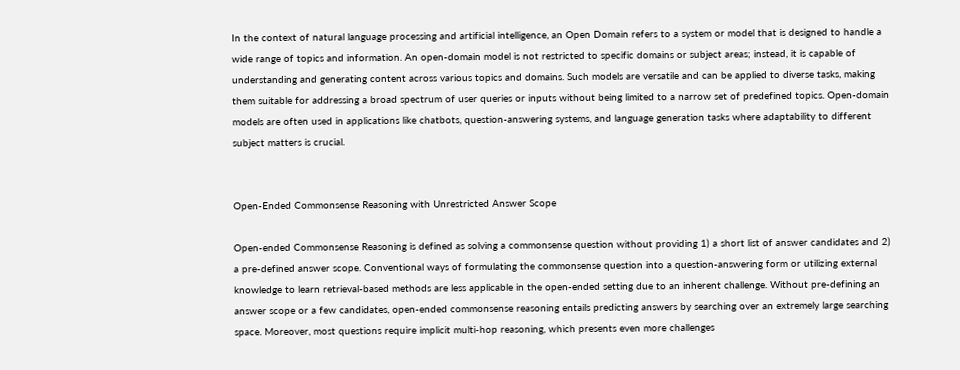In the context of natural language processing and artificial intelligence, an Open Domain refers to a system or model that is designed to handle a wide range of topics and information. An open-domain model is not restricted to specific domains or subject areas; instead, it is capable of understanding and generating content across various topics and domains. Such models are versatile and can be applied to diverse tasks, making them suitable for addressing a broad spectrum of user queries or inputs without being limited to a narrow set of predefined topics. Open-domain models are often used in applications like chatbots, question-answering systems, and language generation tasks where adaptability to different subject matters is crucial.


Open-Ended Commonsense Reasoning with Unrestricted Answer Scope

Open-ended Commonsense Reasoning is defined as solving a commonsense question without providing 1) a short list of answer candidates and 2) a pre-defined answer scope. Conventional ways of formulating the commonsense question into a question-answering form or utilizing external knowledge to learn retrieval-based methods are less applicable in the open-ended setting due to an inherent challenge. Without pre-defining an answer scope or a few candidates, open-ended commonsense reasoning entails predicting answers by searching over an extremely large searching space. Moreover, most questions require implicit multi-hop reasoning, which presents even more challenges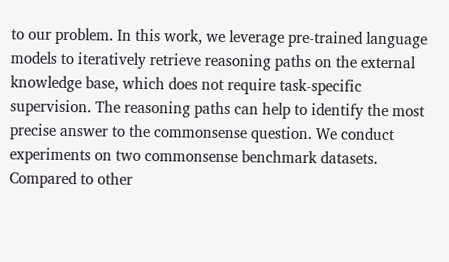to our problem. In this work, we leverage pre-trained language models to iteratively retrieve reasoning paths on the external knowledge base, which does not require task-specific supervision. The reasoning paths can help to identify the most precise answer to the commonsense question. We conduct experiments on two commonsense benchmark datasets. Compared to other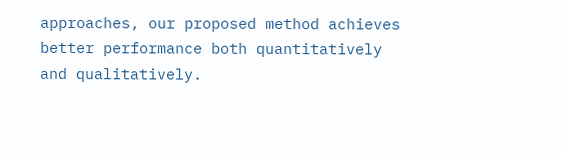approaches, our proposed method achieves better performance both quantitatively and qualitatively.